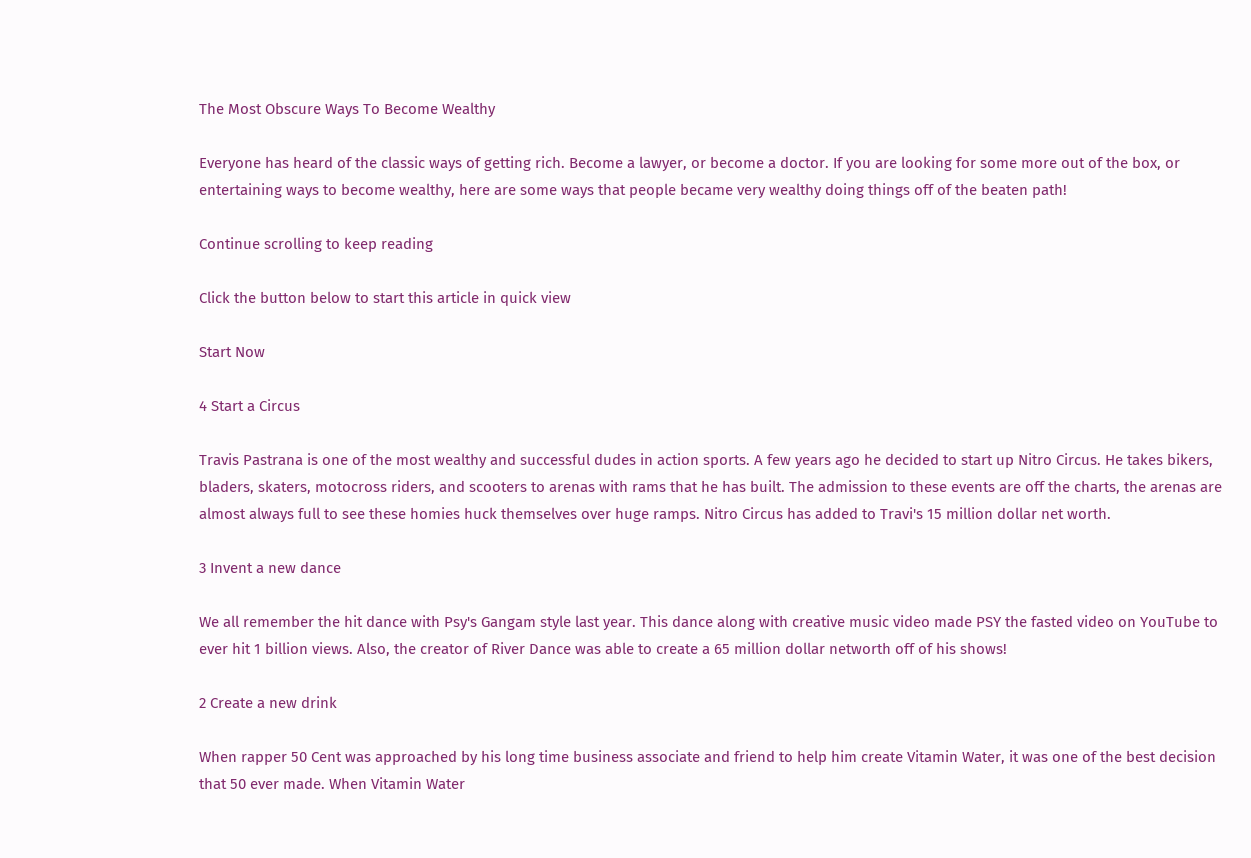The Most Obscure Ways To Become Wealthy

Everyone has heard of the classic ways of getting rich. Become a lawyer, or become a doctor. If you are looking for some more out of the box, or entertaining ways to become wealthy, here are some ways that people became very wealthy doing things off of the beaten path!

Continue scrolling to keep reading

Click the button below to start this article in quick view

Start Now

4 Start a Circus

Travis Pastrana is one of the most wealthy and successful dudes in action sports. A few years ago he decided to start up Nitro Circus. He takes bikers, bladers, skaters, motocross riders, and scooters to arenas with rams that he has built. The admission to these events are off the charts, the arenas are almost always full to see these homies huck themselves over huge ramps. Nitro Circus has added to Travi's 15 million dollar net worth.

3 Invent a new dance

We all remember the hit dance with Psy's Gangam style last year. This dance along with creative music video made PSY the fasted video on YouTube to ever hit 1 billion views. Also, the creator of River Dance was able to create a 65 million dollar networth off of his shows!

2 Create a new drink

When rapper 50 Cent was approached by his long time business associate and friend to help him create Vitamin Water, it was one of the best decision that 50 ever made. When Vitamin Water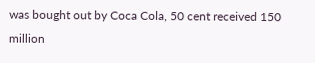was bought out by Coca Cola, 50 cent received 150 million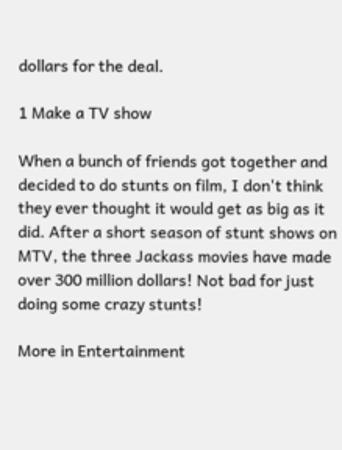dollars for the deal.

1 Make a TV show

When a bunch of friends got together and decided to do stunts on film, I don't think they ever thought it would get as big as it did. After a short season of stunt shows on MTV, the three Jackass movies have made over 300 million dollars! Not bad for just doing some crazy stunts!

More in Entertainment